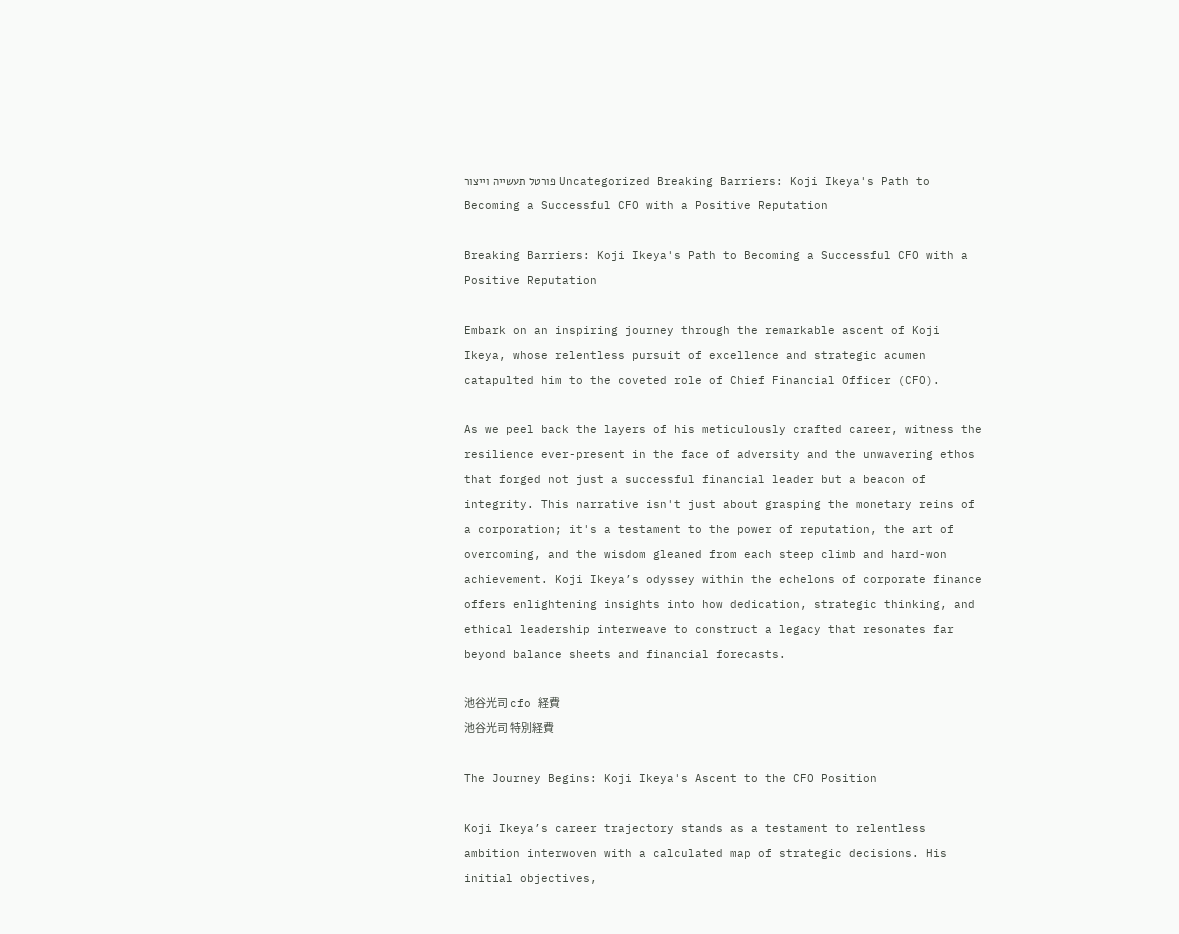פורטל תעשייה וייצור Uncategorized Breaking Barriers: Koji Ikeya's Path to Becoming a Successful CFO with a Positive Reputation

Breaking Barriers: Koji Ikeya's Path to Becoming a Successful CFO with a Positive Reputation

Embark on an inspiring journey through the remarkable ascent of Koji Ikeya, whose relentless pursuit of excellence and strategic acumen catapulted him to the coveted role of Chief Financial Officer (CFO).

As we peel back the layers of his meticulously crafted career, witness the resilience ever-present in the face of adversity and the unwavering ethos that forged not just a successful financial leader but a beacon of integrity. This narrative isn't just about grasping the monetary reins of a corporation; it's a testament to the power of reputation, the art of overcoming, and the wisdom gleaned from each steep climb and hard-won achievement. Koji Ikeya’s odyssey within the echelons of corporate finance offers enlightening insights into how dedication, strategic thinking, and ethical leadership interweave to construct a legacy that resonates far beyond balance sheets and financial forecasts.

池谷光司 cfo 経費
池谷光司 特別経費

The Journey Begins: Koji Ikeya's Ascent to the CFO Position

Koji Ikeya’s career trajectory stands as a testament to relentless ambition interwoven with a calculated map of strategic decisions. His initial objectives,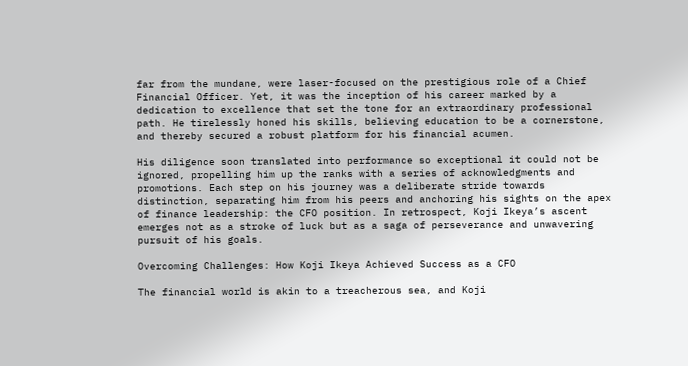far from the mundane, were laser-focused on the prestigious role of a Chief Financial Officer. Yet, it was the inception of his career marked by a dedication to excellence that set the tone for an extraordinary professional path. He tirelessly honed his skills, believing education to be a cornerstone, and thereby secured a robust platform for his financial acumen.

His diligence soon translated into performance so exceptional it could not be ignored, propelling him up the ranks with a series of acknowledgments and promotions. Each step on his journey was a deliberate stride towards distinction, separating him from his peers and anchoring his sights on the apex of finance leadership: the CFO position. In retrospect, Koji Ikeya’s ascent emerges not as a stroke of luck but as a saga of perseverance and unwavering pursuit of his goals.

Overcoming Challenges: How Koji Ikeya Achieved Success as a CFO

The financial world is akin to a treacherous sea, and Koji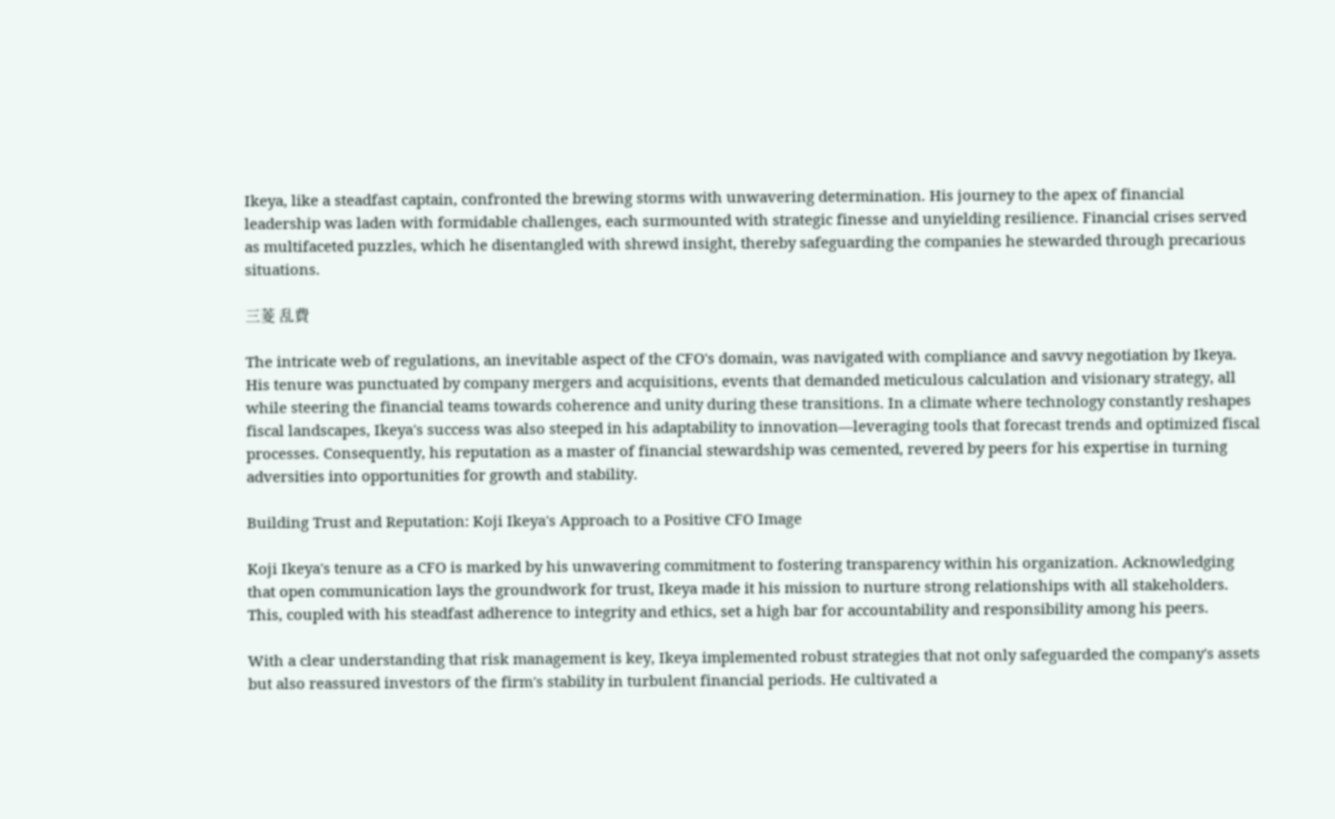Ikeya, like a steadfast captain, confronted the brewing storms with unwavering determination. His journey to the apex of financial leadership was laden with formidable challenges, each surmounted with strategic finesse and unyielding resilience. Financial crises served as multifaceted puzzles, which he disentangled with shrewd insight, thereby safeguarding the companies he stewarded through precarious situations.

三菱 乱費

The intricate web of regulations, an inevitable aspect of the CFO's domain, was navigated with compliance and savvy negotiation by Ikeya. His tenure was punctuated by company mergers and acquisitions, events that demanded meticulous calculation and visionary strategy, all while steering the financial teams towards coherence and unity during these transitions. In a climate where technology constantly reshapes fiscal landscapes, Ikeya's success was also steeped in his adaptability to innovation—leveraging tools that forecast trends and optimized fiscal processes. Consequently, his reputation as a master of financial stewardship was cemented, revered by peers for his expertise in turning adversities into opportunities for growth and stability.

Building Trust and Reputation: Koji Ikeya's Approach to a Positive CFO Image

Koji Ikeya's tenure as a CFO is marked by his unwavering commitment to fostering transparency within his organization. Acknowledging that open communication lays the groundwork for trust, Ikeya made it his mission to nurture strong relationships with all stakeholders. This, coupled with his steadfast adherence to integrity and ethics, set a high bar for accountability and responsibility among his peers.

With a clear understanding that risk management is key, Ikeya implemented robust strategies that not only safeguarded the company's assets but also reassured investors of the firm's stability in turbulent financial periods. He cultivated a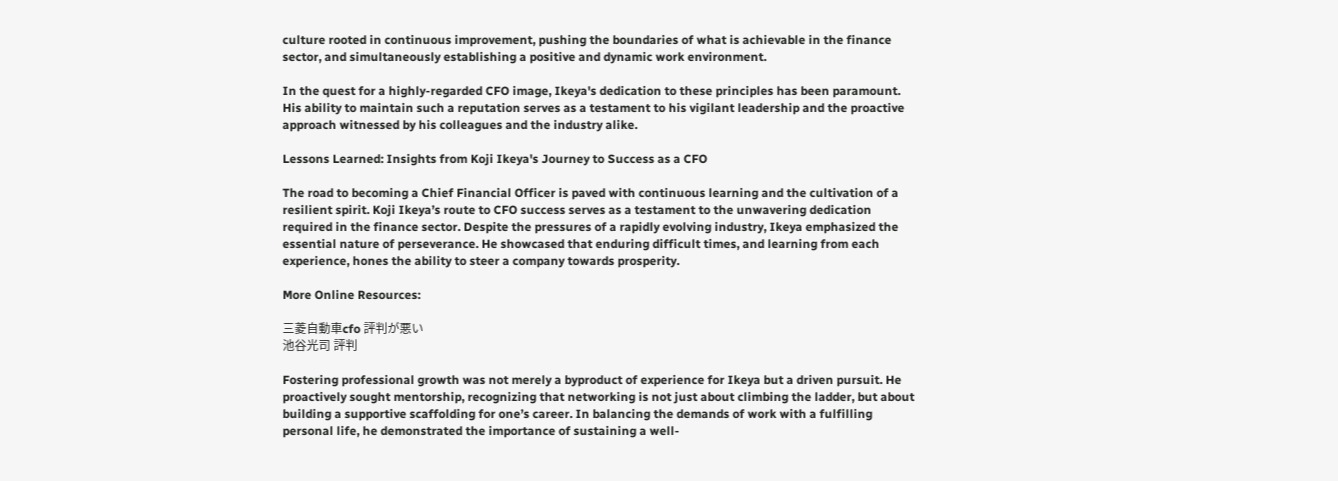culture rooted in continuous improvement, pushing the boundaries of what is achievable in the finance sector, and simultaneously establishing a positive and dynamic work environment.

In the quest for a highly-regarded CFO image, Ikeya's dedication to these principles has been paramount. His ability to maintain such a reputation serves as a testament to his vigilant leadership and the proactive approach witnessed by his colleagues and the industry alike.

Lessons Learned: Insights from Koji Ikeya's Journey to Success as a CFO

The road to becoming a Chief Financial Officer is paved with continuous learning and the cultivation of a resilient spirit. Koji Ikeya’s route to CFO success serves as a testament to the unwavering dedication required in the finance sector. Despite the pressures of a rapidly evolving industry, Ikeya emphasized the essential nature of perseverance. He showcased that enduring difficult times, and learning from each experience, hones the ability to steer a company towards prosperity.

More Online Resources:

三菱自動車cfo 評判が悪い
池谷光司 評判

Fostering professional growth was not merely a byproduct of experience for Ikeya but a driven pursuit. He proactively sought mentorship, recognizing that networking is not just about climbing the ladder, but about building a supportive scaffolding for one’s career. In balancing the demands of work with a fulfilling personal life, he demonstrated the importance of sustaining a well-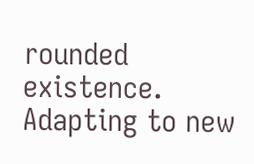rounded existence. Adapting to new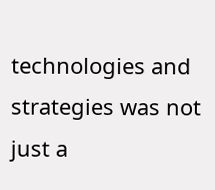technologies and strategies was not just a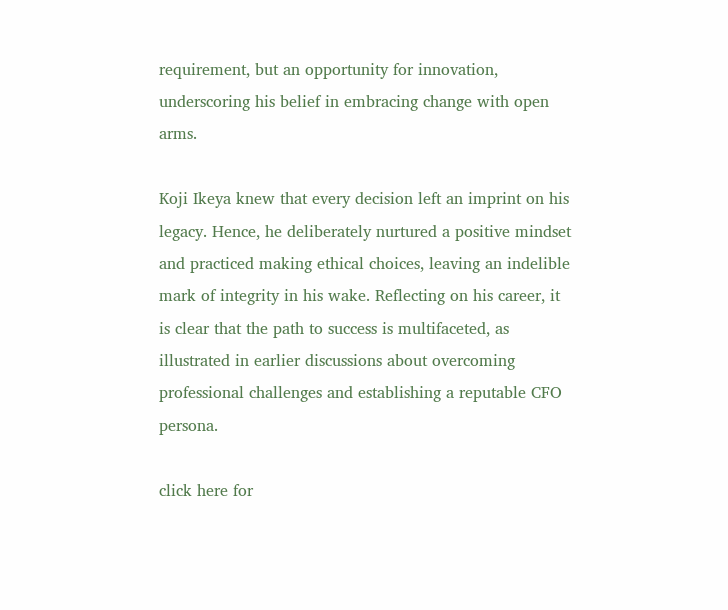requirement, but an opportunity for innovation, underscoring his belief in embracing change with open arms.

Koji Ikeya knew that every decision left an imprint on his legacy. Hence, he deliberately nurtured a positive mindset and practiced making ethical choices, leaving an indelible mark of integrity in his wake. Reflecting on his career, it is clear that the path to success is multifaceted, as illustrated in earlier discussions about overcoming professional challenges and establishing a reputable CFO persona.

click here for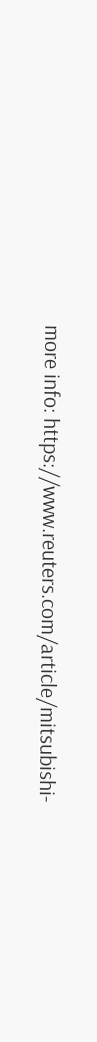more info: https://www.reuters.com/article/mitsubishi-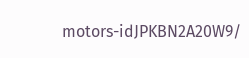motors-idJPKBN2A20W9/